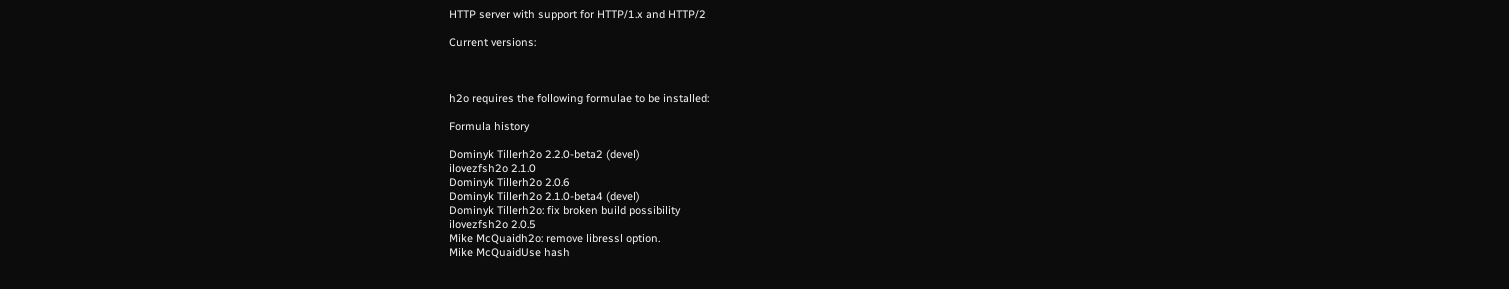HTTP server with support for HTTP/1.x and HTTP/2

Current versions:



h2o requires the following formulae to be installed:

Formula history

Dominyk Tillerh2o 2.2.0-beta2 (devel)
ilovezfsh2o 2.1.0
Dominyk Tillerh2o 2.0.6
Dominyk Tillerh2o 2.1.0-beta4 (devel)
Dominyk Tillerh2o: fix broken build possibility
ilovezfsh2o 2.0.5
Mike McQuaidh2o: remove libressl option.
Mike McQuaidUse hash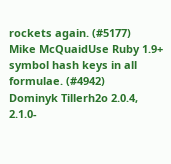rockets again. (#5177)
Mike McQuaidUse Ruby 1.9+ symbol hash keys in all formulae. (#4942)
Dominyk Tillerh2o 2.0.4, 2.1.0-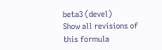beta3 (devel)
Show all revisions of this formula